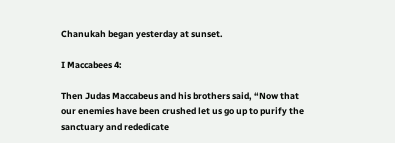Chanukah began yesterday at sunset.

I Maccabees 4:

Then Judas Maccabeus and his brothers said, “Now that our enemies have been crushed let us go up to purify the sanctuary and rededicate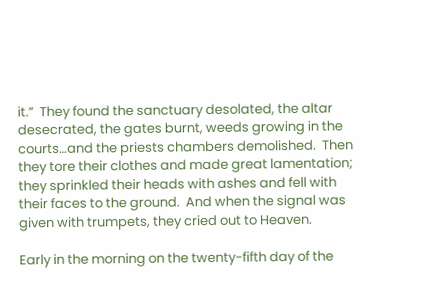it.”  They found the sanctuary desolated, the altar desecrated, the gates burnt, weeds growing in the courts…and the priests chambers demolished.  Then they tore their clothes and made great lamentation; they sprinkled their heads with ashes and fell with their faces to the ground.  And when the signal was given with trumpets, they cried out to Heaven.

Early in the morning on the twenty-fifth day of the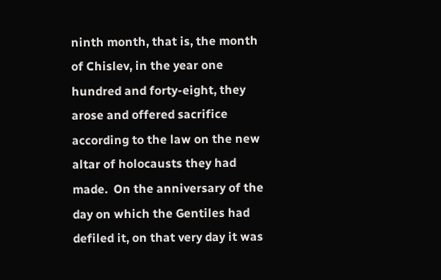ninth month, that is, the month of Chislev, in the year one hundred and forty-eight, they arose and offered sacrifice according to the law on the new altar of holocausts they had made.  On the anniversary of the day on which the Gentiles had defiled it, on that very day it was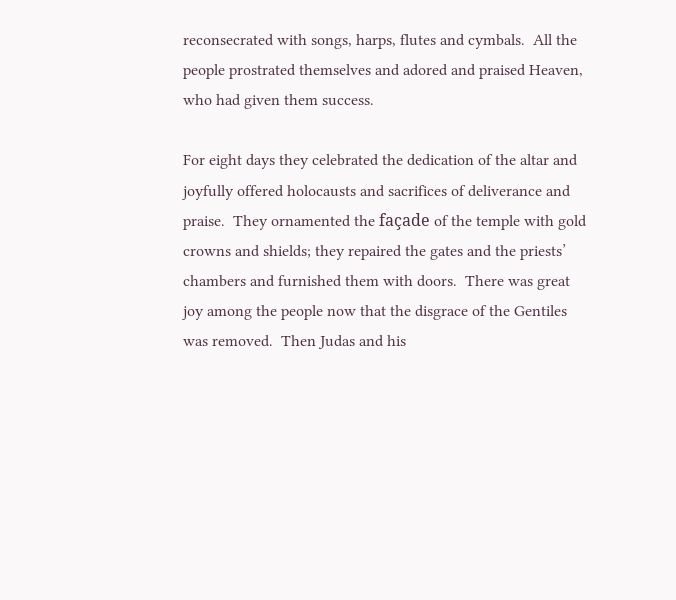reconsecrated with songs, harps, flutes and cymbals.  All the people prostrated themselves and adored and praised Heaven, who had given them success.

For eight days they celebrated the dedication of the altar and joyfully offered holocausts and sacrifices of deliverance and praise.  They ornamented the façade of the temple with gold crowns and shields; they repaired the gates and the priests’ chambers and furnished them with doors.  There was great joy among the people now that the disgrace of the Gentiles was removed.  Then Judas and his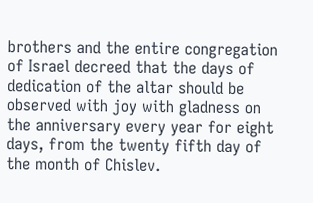brothers and the entire congregation of Israel decreed that the days of dedication of the altar should be observed with joy with gladness on the anniversary every year for eight days, from the twenty fifth day of the month of Chislev.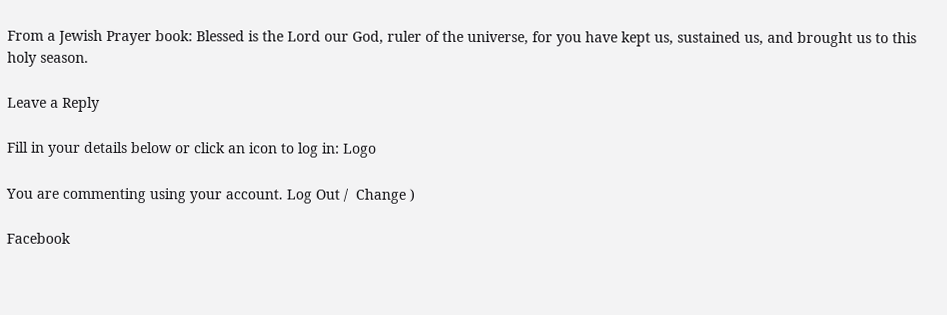From a Jewish Prayer book: Blessed is the Lord our God, ruler of the universe, for you have kept us, sustained us, and brought us to this holy season.

Leave a Reply

Fill in your details below or click an icon to log in: Logo

You are commenting using your account. Log Out /  Change )

Facebook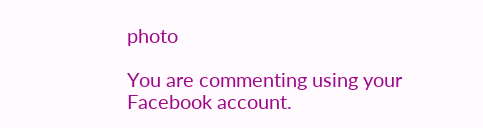photo

You are commenting using your Facebook account.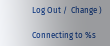Log Out /  Change )

Connecting to %s